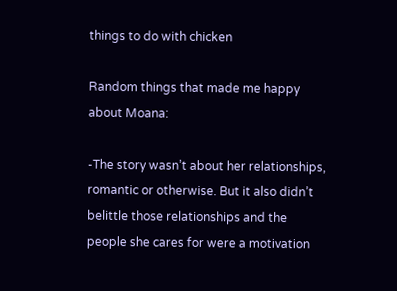things to do with chicken

Random things that made me happy about Moana:

-The story wasn’t about her relationships, romantic or otherwise. But it also didn’t belittle those relationships and the people she cares for were a motivation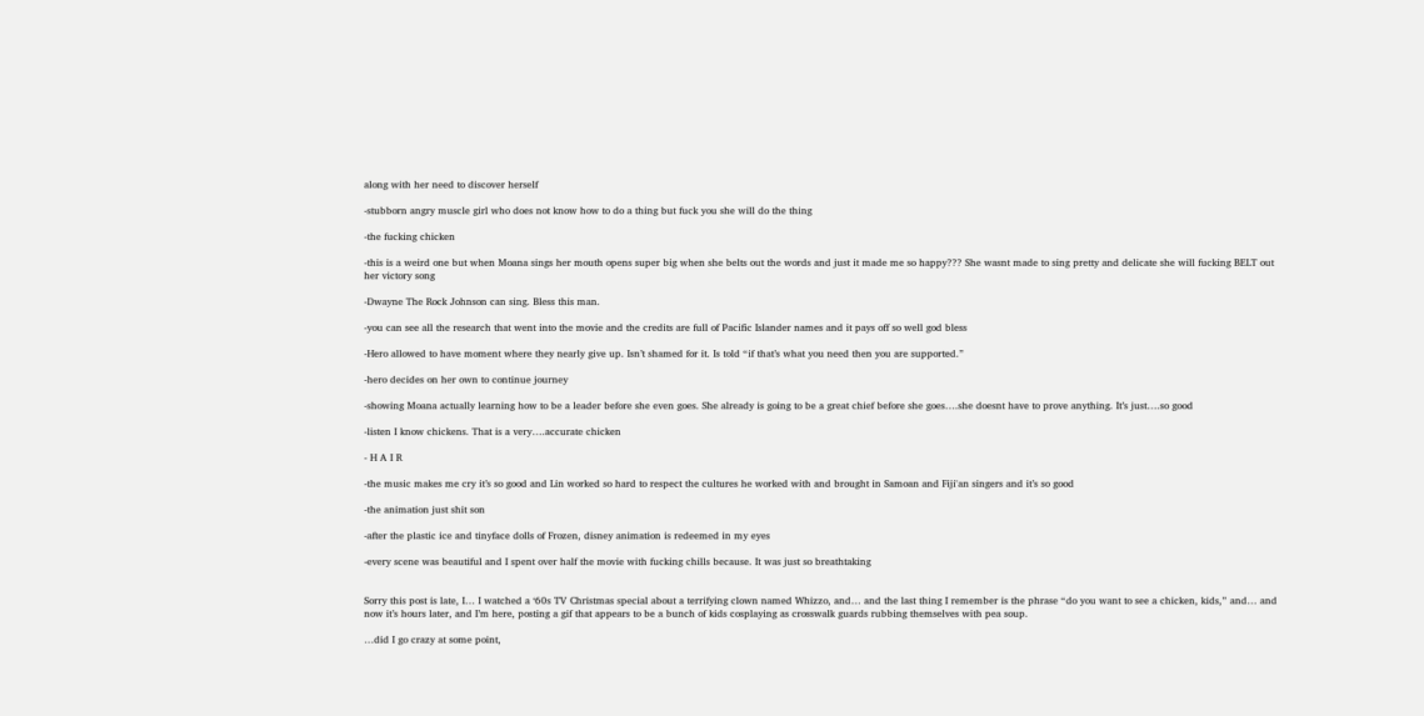along with her need to discover herself

-stubborn angry muscle girl who does not know how to do a thing but fuck you she will do the thing

-the fucking chicken

-this is a weird one but when Moana sings her mouth opens super big when she belts out the words and just it made me so happy??? She wasnt made to sing pretty and delicate she will fucking BELT out her victory song

-Dwayne The Rock Johnson can sing. Bless this man.

-you can see all the research that went into the movie and the credits are full of Pacific Islander names and it pays off so well god bless

-Hero allowed to have moment where they nearly give up. Isn’t shamed for it. Is told “if that’s what you need then you are supported.”

-hero decides on her own to continue journey

-showing Moana actually learning how to be a leader before she even goes. She already is going to be a great chief before she goes….she doesnt have to prove anything. It’s just….so good

-listen I know chickens. That is a very….accurate chicken

- H A I R

-the music makes me cry it’s so good and Lin worked so hard to respect the cultures he worked with and brought in Samoan and Fiji'an singers and it’s so good

-the animation just shit son

-after the plastic ice and tinyface dolls of Frozen, disney animation is redeemed in my eyes

-every scene was beautiful and I spent over half the movie with fucking chills because. It was just so breathtaking


Sorry this post is late, I… I watched a ‘60s TV Christmas special about a terrifying clown named Whizzo, and… and the last thing I remember is the phrase “do you want to see a chicken, kids,” and… and now it’s hours later, and I’m here, posting a gif that appears to be a bunch of kids cosplaying as crosswalk guards rubbing themselves with pea soup.

…did I go crazy at some point,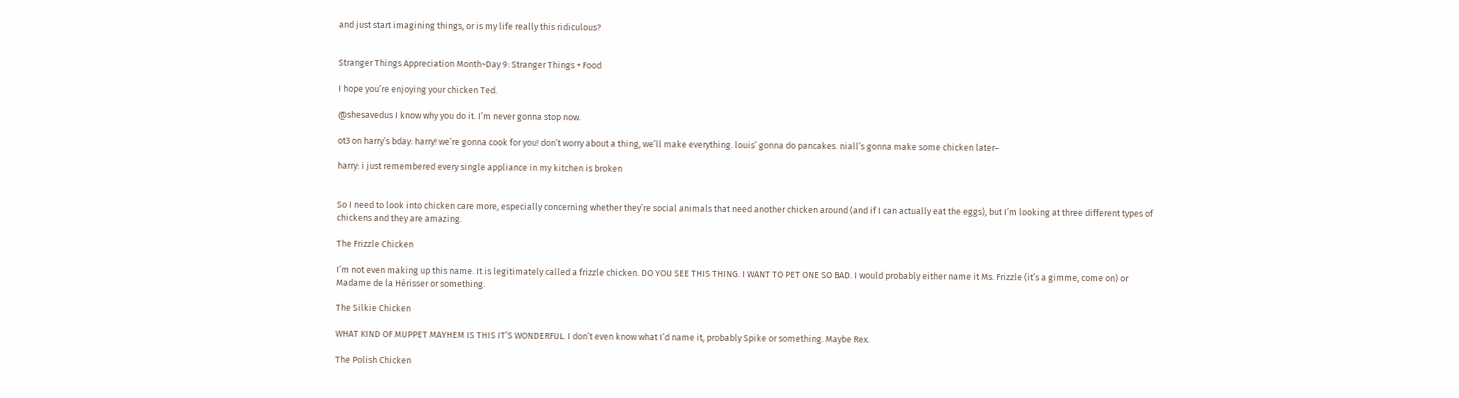and just start imagining things, or is my life really this ridiculous?


Stranger Things Appreciation Month~Day 9: Stranger Things + Food

I hope you’re enjoying your chicken Ted.

@shesavedus I know why you do it. I’m never gonna stop now.

ot3 on harry’s bday: harry! we’re gonna cook for you! don’t worry about a thing, we’ll make everything. louis’ gonna do pancakes. niall’s gonna make some chicken later–

harry: i just remembered every single appliance in my kitchen is broken


So I need to look into chicken care more, especially concerning whether they’re social animals that need another chicken around (and if I can actually eat the eggs), but I’m looking at three different types of chickens and they are amazing.

The Frizzle Chicken

I’m not even making up this name. It is legitimately called a frizzle chicken. DO YOU SEE THIS THING. I WANT TO PET ONE SO BAD. I would probably either name it Ms. Frizzle (it’s a gimme, come on) or Madame de la Hérisser or something.

The Silkie Chicken

WHAT KIND OF MUPPET MAYHEM IS THIS IT’S WONDERFUL. I don’t even know what I’d name it, probably Spike or something. Maybe Rex.

The Polish Chicken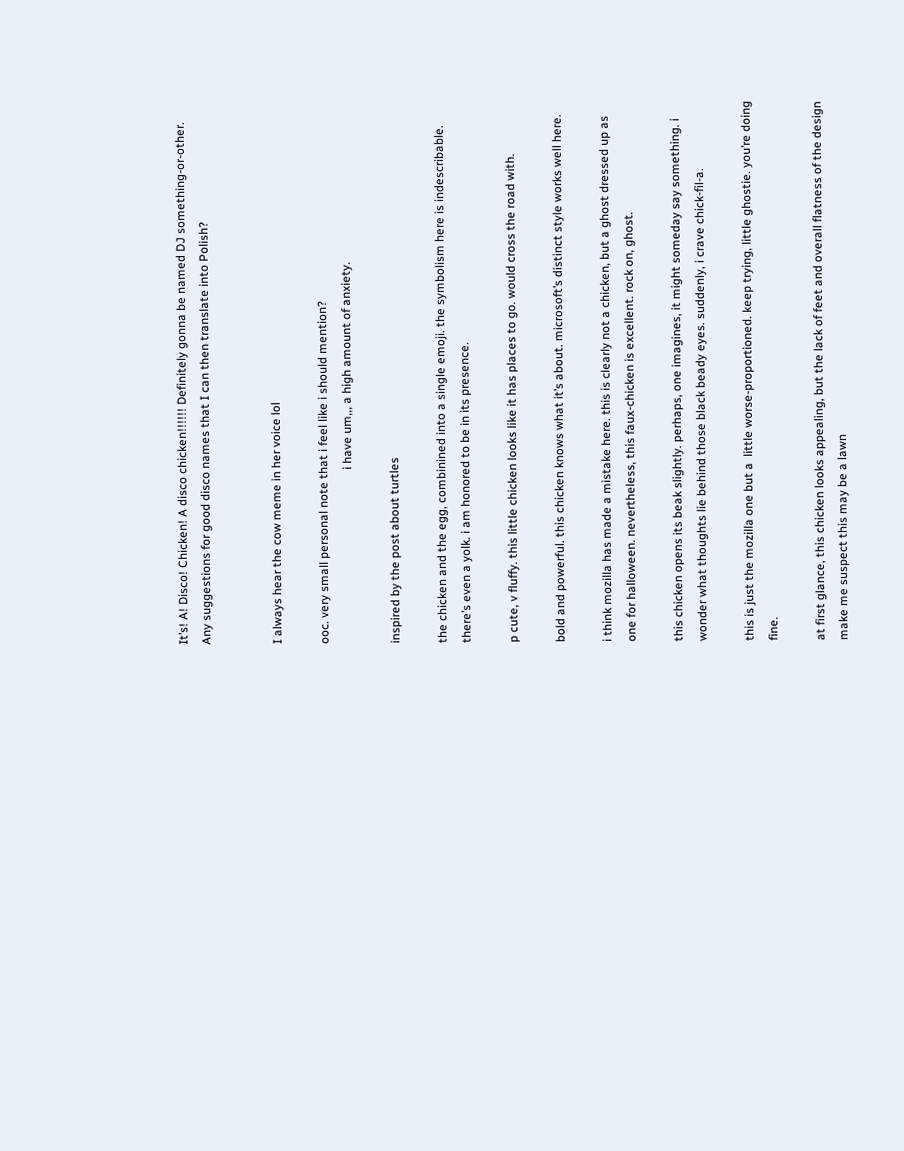It’s! A! Disco! Chicken! A disco chicken!!!!!! Definitely gonna be named DJ something-or-other. Any suggestions for good disco names that I can then translate into Polish?


I always hear the cow meme in her voice lol

ooc. very small personal note that i feel like i should mention?
                                                          i have um,,, a high amount of anxiety.

inspired by the post about turtles

the chicken and the egg, combinined into a single emoji. the symbolism here is indescribable. there’s even a yolk. i am honored to be in its presence.

p cute, v fluffy. this little chicken looks like it has places to go. would cross the road with.

bold and powerful. this chicken knows what it’s about. microsoft’s distinct style works well here.

i think mozilla has made a mistake here. this is clearly not a chicken, but a ghost dressed up as one for halloween. nevertheless, this faux-chicken is excellent. rock on, ghost.

this chicken opens its beak slightly. perhaps, one imagines, it might someday say something. i wonder what thoughts lie behind those black beady eyes. suddenly, i crave chick-fil-a.

this is just the mozilla one but a  little worse-proportioned. keep trying, little ghostie. you’re doing fine.

at first glance, this chicken looks appealing, but the lack of feet and overall flatness of the design make me suspect this may be a lawn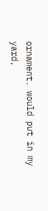ornament. would put in my yard,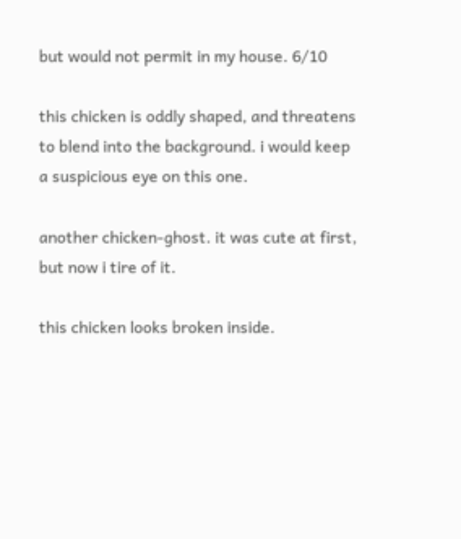but would not permit in my house. 6/10

this chicken is oddly shaped, and threatens to blend into the background. i would keep a suspicious eye on this one.

another chicken-ghost. it was cute at first, but now i tire of it.

this chicken looks broken inside.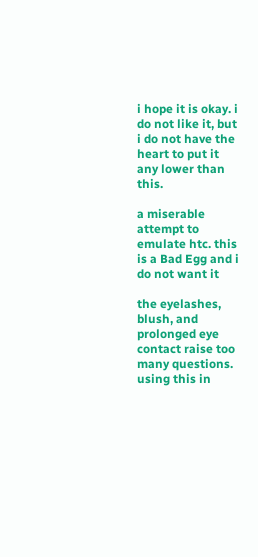i hope it is okay. i do not like it, but i do not have the heart to put it any lower than this.

a miserable attempt to emulate htc. this is a Bad Egg and i do not want it

the eyelashes, blush, and prolonged eye contact raise too many questions. using this in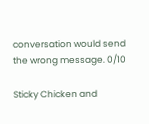conversation would send the wrong message. 0/10

Sticky Chicken and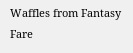Waffles from Fantasy Fare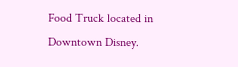Food Truck located in Downtown Disney.